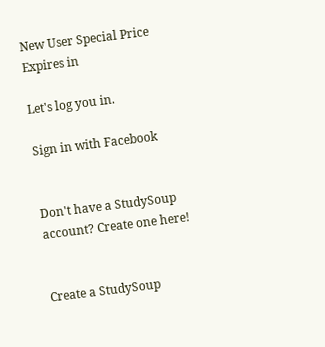New User Special Price Expires in

Let's log you in.

Sign in with Facebook


Don't have a StudySoup account? Create one here!


Create a StudySoup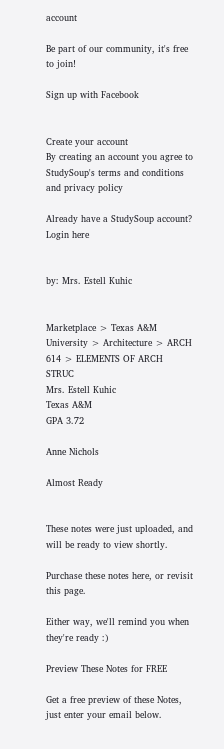account

Be part of our community, it's free to join!

Sign up with Facebook


Create your account
By creating an account you agree to StudySoup's terms and conditions and privacy policy

Already have a StudySoup account? Login here


by: Mrs. Estell Kuhic


Marketplace > Texas A&M University > Architecture > ARCH 614 > ELEMENTS OF ARCH STRUC
Mrs. Estell Kuhic
Texas A&M
GPA 3.72

Anne Nichols

Almost Ready


These notes were just uploaded, and will be ready to view shortly.

Purchase these notes here, or revisit this page.

Either way, we'll remind you when they're ready :)

Preview These Notes for FREE

Get a free preview of these Notes, just enter your email below.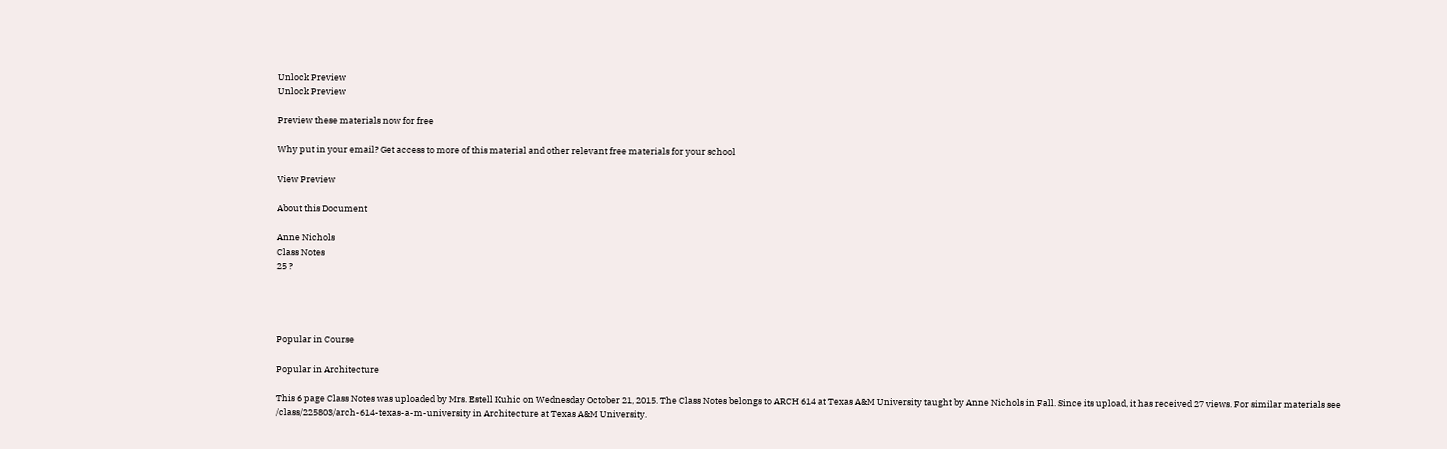Unlock Preview
Unlock Preview

Preview these materials now for free

Why put in your email? Get access to more of this material and other relevant free materials for your school

View Preview

About this Document

Anne Nichols
Class Notes
25 ?




Popular in Course

Popular in Architecture

This 6 page Class Notes was uploaded by Mrs. Estell Kuhic on Wednesday October 21, 2015. The Class Notes belongs to ARCH 614 at Texas A&M University taught by Anne Nichols in Fall. Since its upload, it has received 27 views. For similar materials see /class/225803/arch-614-texas-a-m-university in Architecture at Texas A&M University.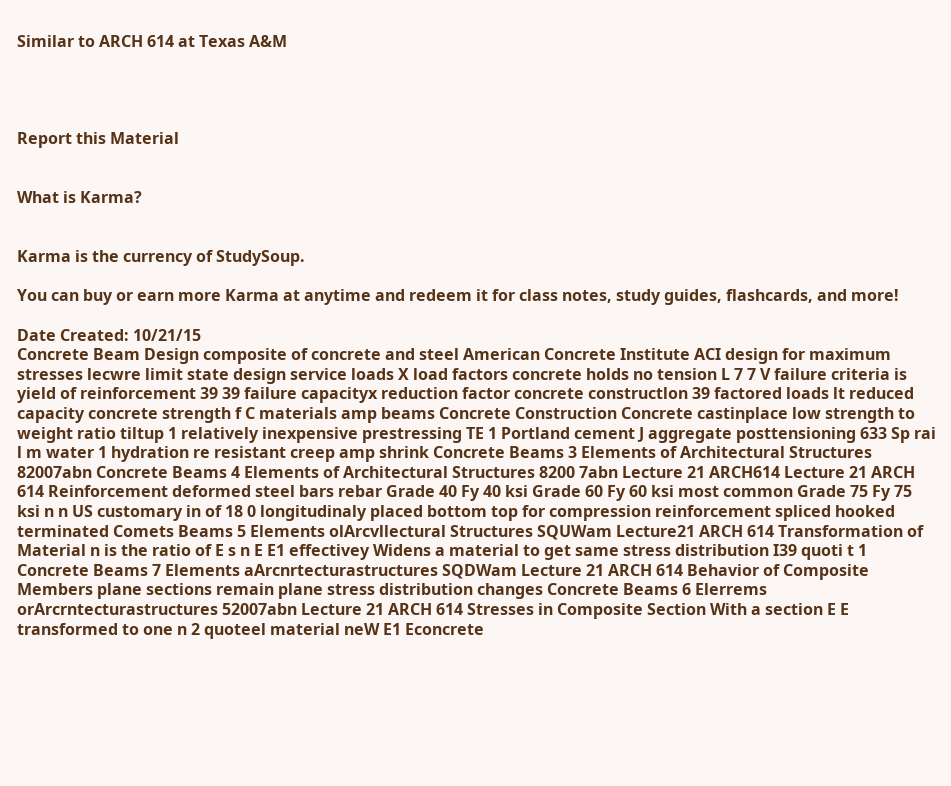Similar to ARCH 614 at Texas A&M




Report this Material


What is Karma?


Karma is the currency of StudySoup.

You can buy or earn more Karma at anytime and redeem it for class notes, study guides, flashcards, and more!

Date Created: 10/21/15
Concrete Beam Design composite of concrete and steel American Concrete Institute ACI design for maximum stresses lecwre limit state design service loads X load factors concrete holds no tension L 7 7 V failure criteria is yield of reinforcement 39 39 failure capacityx reduction factor concrete constructlon 39 factored loads lt reduced capacity concrete strength f C materials amp beams Concrete Construction Concrete castinplace low strength to weight ratio tiltup 1 relatively inexpensive prestressing TE 1 Portland cement J aggregate posttensioning 633 Sp rai l m water 1 hydration re resistant creep amp shrink Concrete Beams 3 Elements of Architectural Structures 82007abn Concrete Beams 4 Elements of Architectural Structures 8200 7abn Lecture 21 ARCH614 Lecture 21 ARCH 614 Reinforcement deformed steel bars rebar Grade 40 Fy 40 ksi Grade 60 Fy 60 ksi most common Grade 75 Fy 75 ksi n n US customary in of 18 0 longitudinaly placed bottom top for compression reinforcement spliced hooked terminated Comets Beams 5 Elements olArcvllectural Structures SQUWam Lecture21 ARCH 614 Transformation of Material n is the ratio of E s n E E1 effectivey Widens a material to get same stress distribution I39 quoti t 1 Concrete Beams 7 Elements aArcnrtecturastructures SQDWam Lecture 21 ARCH 614 Behavior of Composite Members plane sections remain plane stress distribution changes Concrete Beams 6 Elerrems orArcrntecturastructures 52007abn Lecture 21 ARCH 614 Stresses in Composite Section With a section E E transformed to one n 2 quoteel material neW E1 Econcrete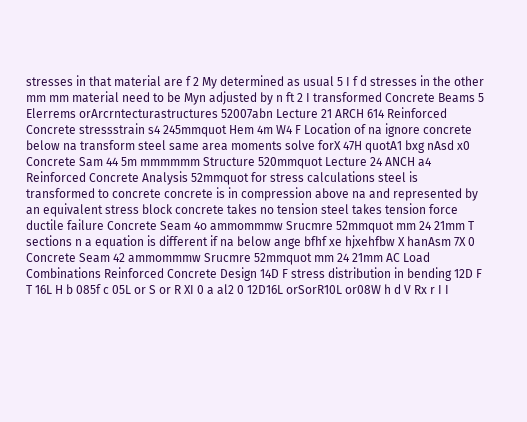stresses in that material are f 2 My determined as usual 5 I f d stresses in the other mm mm material need to be Myn adjusted by n ft 2 I transformed Concrete Beams 5 Elerrems orArcrntecturastructures 52007abn Lecture 21 ARCH 614 Reinforced Concrete stressstrain s4 245mmquot Hem 4m W4 F Location of na ignore concrete below na transform steel same area moments solve forX 47H quotA1 bxg nAsd x0 Concrete Sam 44 5m mmmmmm Structure 520mmquot Lecture 24 ANCH a4 Reinforced Concrete Analysis 52mmquot for stress calculations steel is transformed to concrete concrete is in compression above na and represented by an equivalent stress block concrete takes no tension steel takes tension force ductile failure Concrete Seam 4o ammommmw Srucmre 52mmquot mm 24 21mm T sections n a equation is different if na below ange bfhf xe hjxehfbw X hanAsm 7X 0 Concrete Seam 42 ammommmw Srucmre 52mmquot mm 24 21mm AC Load Combinations Reinforced Concrete Design 14D F stress distribution in bending 12D F T 16L H b 085f c 05L or S or R XI 0 a al2 0 12D16L orSorR10L or08W h d V Rx r I I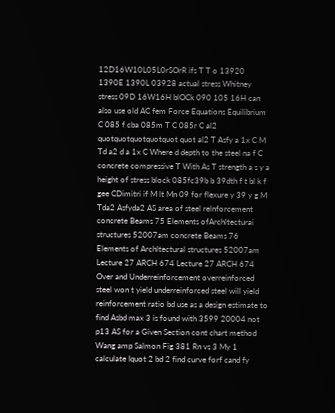12D16W10L05L0rSOrR ifs T T o 13920 1390E 1390L 03928 actual stress Whitney stress 09D 16W16H blOCk 090 105 16H can also use old AC fem Force Equations Equilibrium C 085 f cba 085m T C 085r C al2 quotquotquotquotquot quot al2 T Asfy a 1x C M Td a2 d a 1x C Where d depth to the steel na f C concrete compressive T With As T strength a s y a height of stress block 085fc39b b 39dth f t bl k f gee CDimitri if M lt Mn 09 for flexure y 39 y g M Tda2 Asfyda2 AS area of steel relnforcement concrete Beams 75 Elements ofArchltecturai structures 52007am concrete Beams 76 Elements of Archltectural structures 52007am Lecture 27 ARCH 674 Lecture 27 ARCH 674 Over and Underreinforcement overreinforced steel won t yield underreinforced steel will yield reinforcement ratio bd use as a design estimate to find Asbd max 3 is found with 3599 20004 not p13 AS for a Given Section cont chart method Wang amp Salmon Fig 381 Rn vs 3 My 1 calculate Iquot 2 bd 2 find curve forf cand fy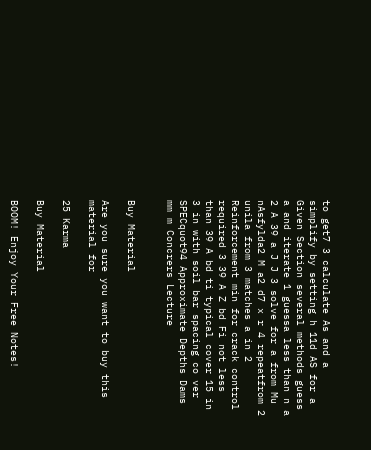to get7 3 calculate As and a simplify by setting h 11d AS for a Given Section several methods guess a and iterate 1 guessa less than n a 2 A 39 a J J 3 solve for a from Mu nAsfylda2 M a2 d7 x r 4 repeatfrom 2 unila from 3 matches a in 2 Reinforcement min for crack control required 3 39 A Z bd Fi not less than 39 A bd ti typical cover 15 in 3 in with soil bar spacing co ver SPECquot94 Approximate Depths Dams mm m Concrers Lecture


Buy Material

Are you sure you want to buy this material for

25 Karma

Buy Material

BOOM! Enjoy Your Free Notes!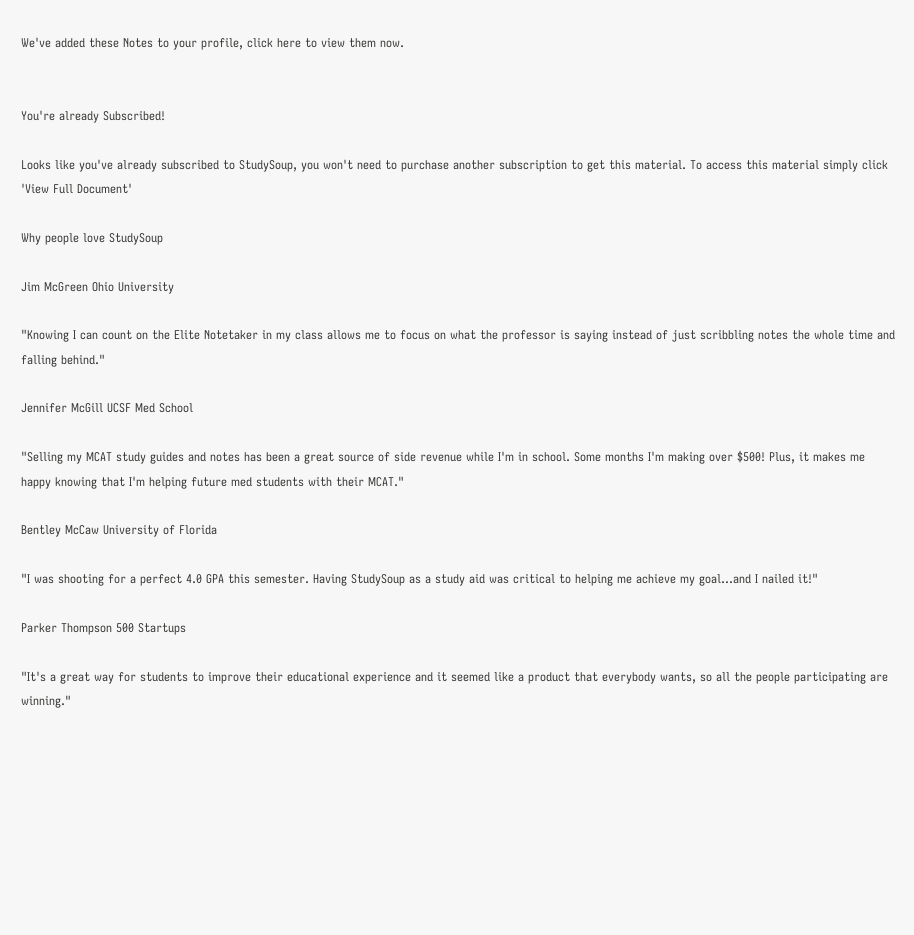We've added these Notes to your profile, click here to view them now.


You're already Subscribed!

Looks like you've already subscribed to StudySoup, you won't need to purchase another subscription to get this material. To access this material simply click 'View Full Document'

Why people love StudySoup

Jim McGreen Ohio University

"Knowing I can count on the Elite Notetaker in my class allows me to focus on what the professor is saying instead of just scribbling notes the whole time and falling behind."

Jennifer McGill UCSF Med School

"Selling my MCAT study guides and notes has been a great source of side revenue while I'm in school. Some months I'm making over $500! Plus, it makes me happy knowing that I'm helping future med students with their MCAT."

Bentley McCaw University of Florida

"I was shooting for a perfect 4.0 GPA this semester. Having StudySoup as a study aid was critical to helping me achieve my goal...and I nailed it!"

Parker Thompson 500 Startups

"It's a great way for students to improve their educational experience and it seemed like a product that everybody wants, so all the people participating are winning."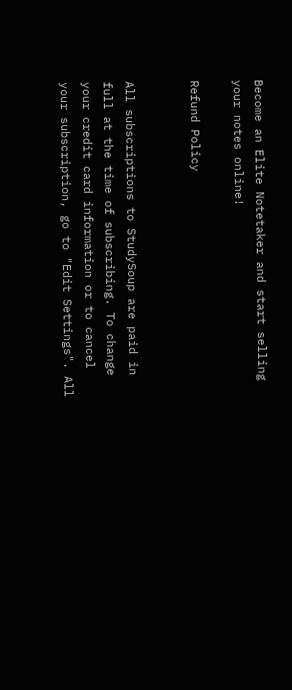Become an Elite Notetaker and start selling your notes online!

Refund Policy


All subscriptions to StudySoup are paid in full at the time of subscribing. To change your credit card information or to cancel your subscription, go to "Edit Settings". All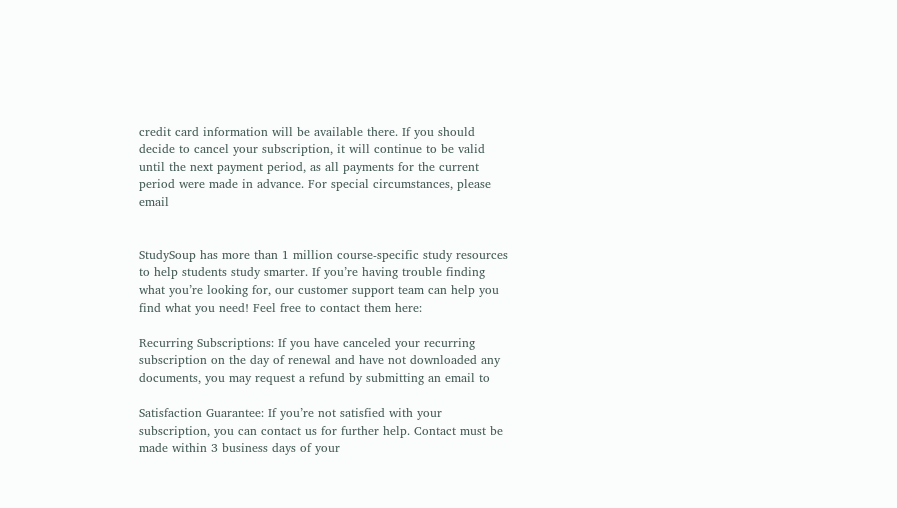credit card information will be available there. If you should decide to cancel your subscription, it will continue to be valid until the next payment period, as all payments for the current period were made in advance. For special circumstances, please email


StudySoup has more than 1 million course-specific study resources to help students study smarter. If you’re having trouble finding what you’re looking for, our customer support team can help you find what you need! Feel free to contact them here:

Recurring Subscriptions: If you have canceled your recurring subscription on the day of renewal and have not downloaded any documents, you may request a refund by submitting an email to

Satisfaction Guarantee: If you’re not satisfied with your subscription, you can contact us for further help. Contact must be made within 3 business days of your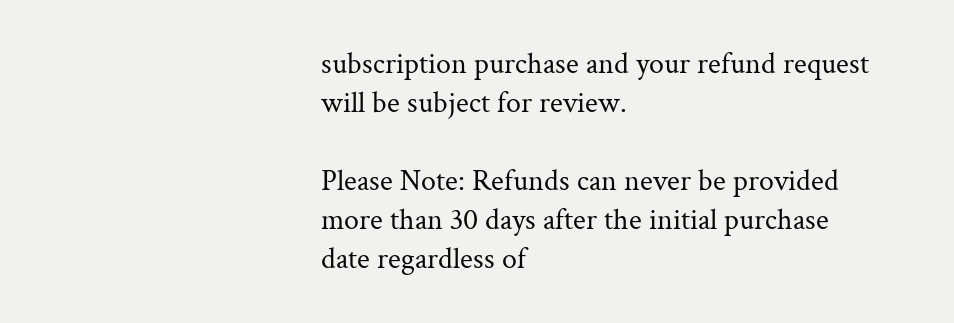subscription purchase and your refund request will be subject for review.

Please Note: Refunds can never be provided more than 30 days after the initial purchase date regardless of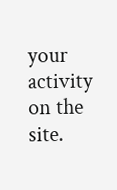your activity on the site.